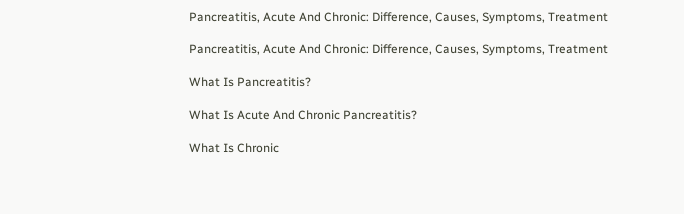Pancreatitis, Acute And Chronic: Difference, Causes, Symptoms, Treatment

Pancreatitis, Acute And Chronic: Difference, Causes, Symptoms, Treatment

What Is Pancreatitis?

What Is Acute And Chronic Pancreatitis?

What Is Chronic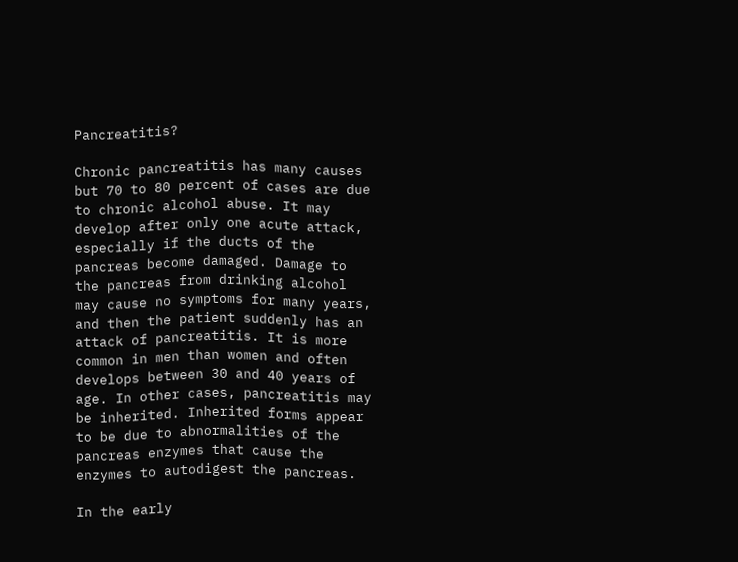Pancreatitis?

Chronic pancreatitis has many causes but 70 to 80 percent of cases are due to chronic alcohol abuse. It may develop after only one acute attack, especially if the ducts of the pancreas become damaged. Damage to the pancreas from drinking alcohol may cause no symptoms for many years, and then the patient suddenly has an attack of pancreatitis. It is more common in men than women and often develops between 30 and 40 years of age. In other cases, pancreatitis may be inherited. Inherited forms appear to be due to abnormalities of the pancreas enzymes that cause the enzymes to autodigest the pancreas.

In the early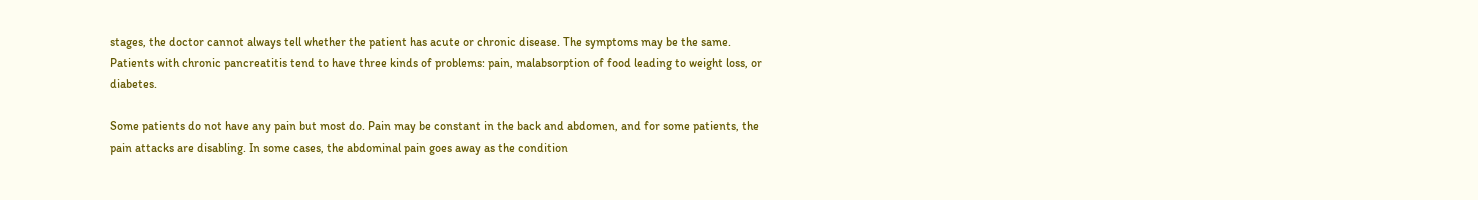stages, the doctor cannot always tell whether the patient has acute or chronic disease. The symptoms may be the same. Patients with chronic pancreatitis tend to have three kinds of problems: pain, malabsorption of food leading to weight loss, or diabetes.

Some patients do not have any pain but most do. Pain may be constant in the back and abdomen, and for some patients, the pain attacks are disabling. In some cases, the abdominal pain goes away as the condition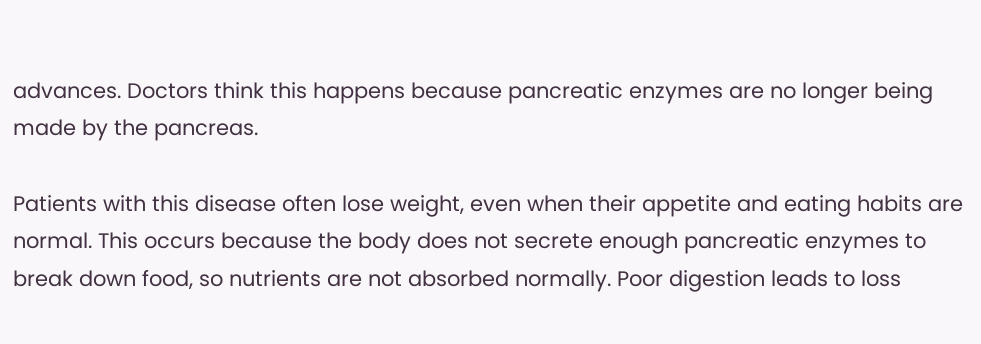advances. Doctors think this happens because pancreatic enzymes are no longer being made by the pancreas.

Patients with this disease often lose weight, even when their appetite and eating habits are normal. This occurs because the body does not secrete enough pancreatic enzymes to break down food, so nutrients are not absorbed normally. Poor digestion leads to loss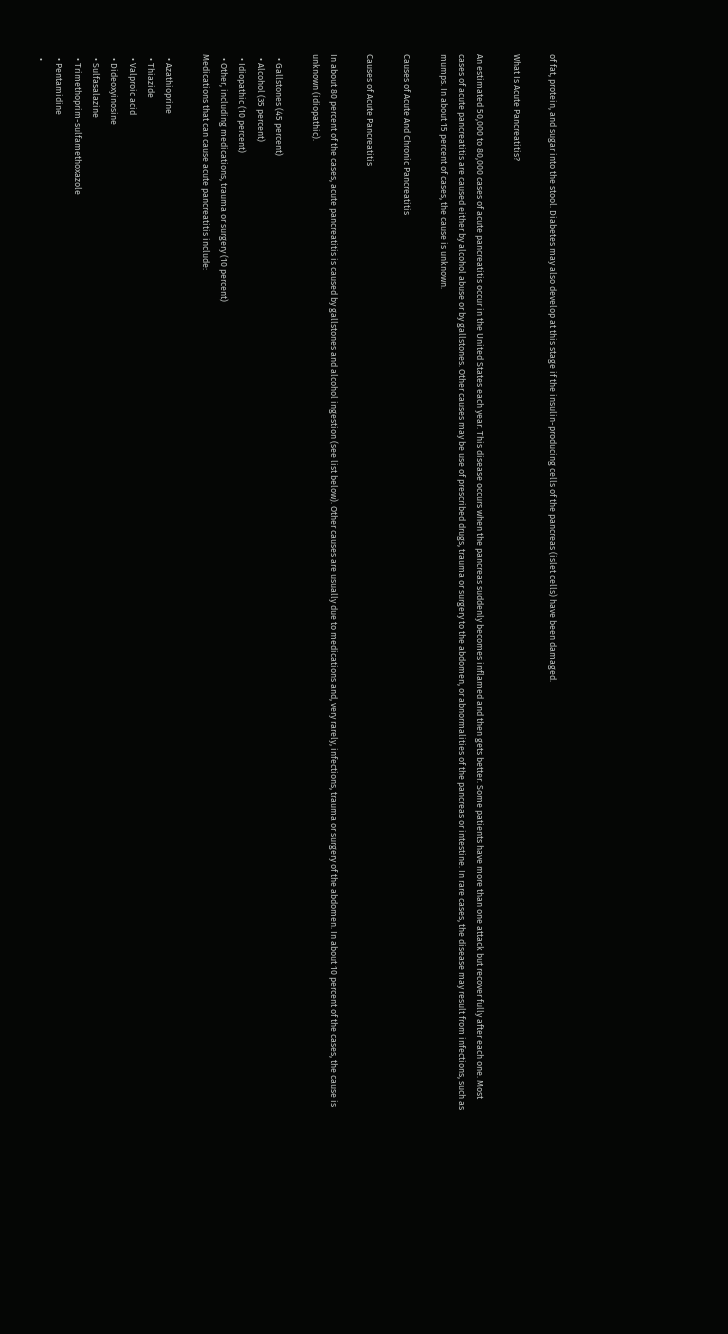of fat, protein, and sugar into the stool. Diabetes may also develop at this stage if the insulin-producing cells of the pancreas (islet cells) have been damaged.

What Is Acute Pancreatitis?

An estimated 50,000 to 80,000 cases of acute pancreatitis occur in the United States each year. This disease occurs when the pancreas suddenly becomes inflamed and then gets better. Some patients have more than one attack but recover fully after each one. Most cases of acute pancreatitis are caused either by alcohol abuse or by gallstones. Other causes may be use of prescribed drugs, trauma or surgery to the abdomen, or abnormalities of the pancreas or intestine. In rare cases, the disease may result from infections, such as mumps. In about 15 percent of cases, the cause is unknown.

Causes of Acute And Chronic Pancreatitis

Causes of Acute Pancreatitis

In about 80 percent of the cases, acute pancreatitis is caused by gallstones and alcohol ingestion (see list below). Other causes are usually due to medications and, very rarely, infections, trauma or surgery of the abdomen. In about 10 percent of the cases, the cause is unknown (idiopathic).

  • Gallstones (45 percent)
  • Alcohol (35 percent)
  • Idiopathic (10 percent)
  • Other, including medications, trauma or surgery (10 percent)
Medications that can cause acute pancreatitis include:

  • Azathioprine
  • Thiazide
  • Valproic acid
  • Dideoxyinosine
  • Sulfasalazine
  • Trimethoprim-sulfamethoxazole
  • Pentamidine
  •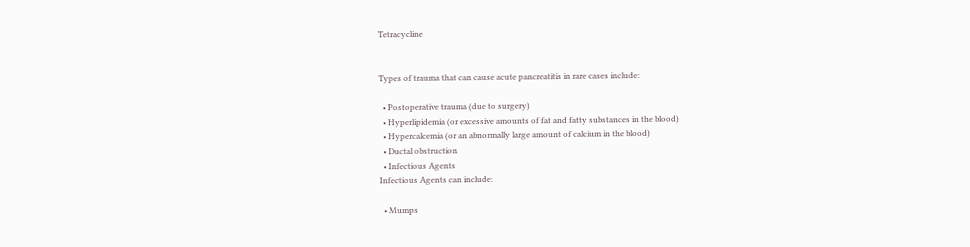Tetracycline


Types of trauma that can cause acute pancreatitis in rare cases include:

  • Postoperative trauma (due to surgery)
  • Hyperlipidemia (or excessive amounts of fat and fatty substances in the blood)
  • Hypercalcemia (or an abnormally large amount of calcium in the blood)
  • Ductal obstruction
  • Infectious Agents
Infectious Agents can include:

  • Mumps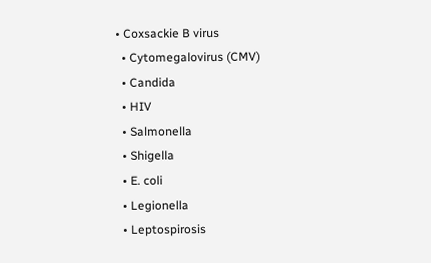• Coxsackie B virus
  • Cytomegalovirus (CMV)
  • Candida
  • HIV
  • Salmonella
  • Shigella
  • E. coli
  • Legionella
  • Leptospirosis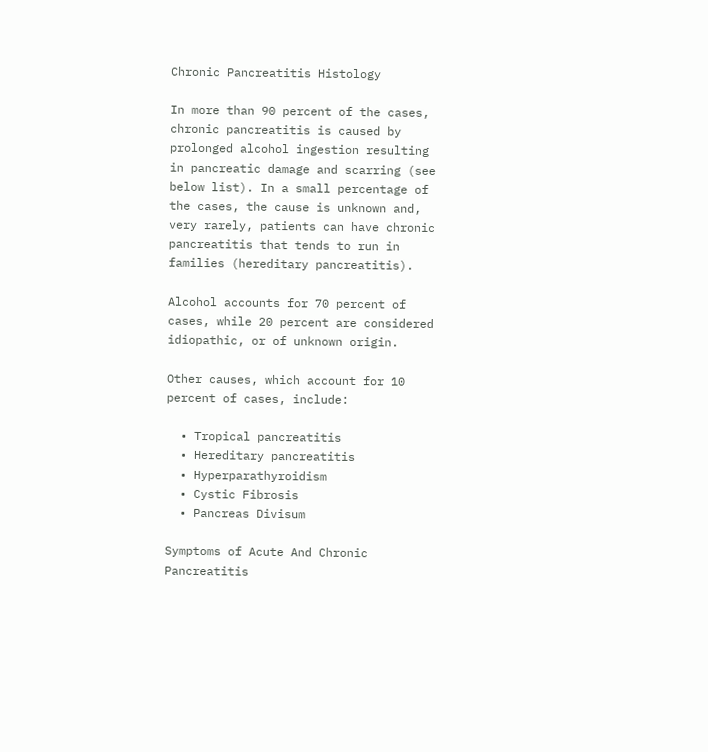Chronic Pancreatitis Histology

In more than 90 percent of the cases, chronic pancreatitis is caused by prolonged alcohol ingestion resulting in pancreatic damage and scarring (see below list). In a small percentage of the cases, the cause is unknown and, very rarely, patients can have chronic pancreatitis that tends to run in families (hereditary pancreatitis).

Alcohol accounts for 70 percent of cases, while 20 percent are considered idiopathic, or of unknown origin.

Other causes, which account for 10 percent of cases, include:

  • Tropical pancreatitis
  • Hereditary pancreatitis
  • Hyperparathyroidism
  • Cystic Fibrosis
  • Pancreas Divisum

Symptoms of Acute And Chronic Pancreatitis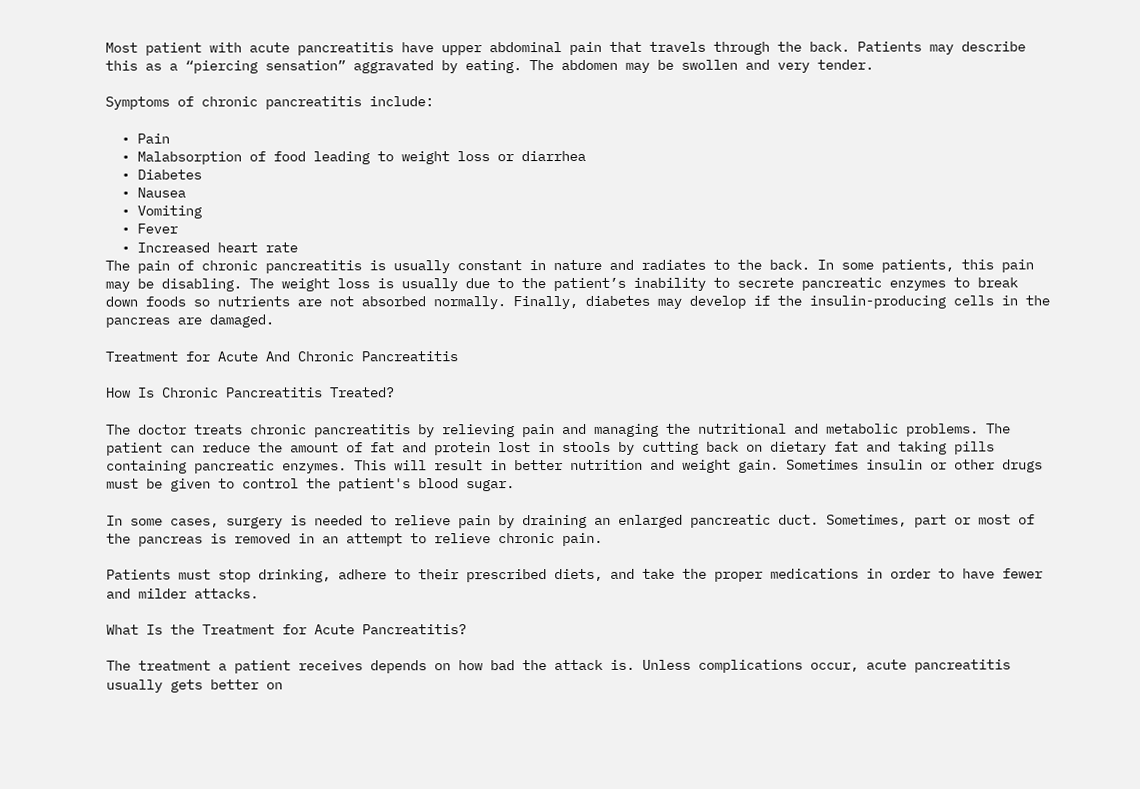Most patient with acute pancreatitis have upper abdominal pain that travels through the back. Patients may describe this as a “piercing sensation” aggravated by eating. The abdomen may be swollen and very tender.

Symptoms of chronic pancreatitis include:

  • Pain
  • Malabsorption of food leading to weight loss or diarrhea
  • Diabetes
  • Nausea
  • Vomiting
  • Fever
  • Increased heart rate
The pain of chronic pancreatitis is usually constant in nature and radiates to the back. In some patients, this pain may be disabling. The weight loss is usually due to the patient’s inability to secrete pancreatic enzymes to break down foods so nutrients are not absorbed normally. Finally, diabetes may develop if the insulin-producing cells in the pancreas are damaged.

Treatment for Acute And Chronic Pancreatitis

How Is Chronic Pancreatitis Treated?

The doctor treats chronic pancreatitis by relieving pain and managing the nutritional and metabolic problems. The patient can reduce the amount of fat and protein lost in stools by cutting back on dietary fat and taking pills containing pancreatic enzymes. This will result in better nutrition and weight gain. Sometimes insulin or other drugs must be given to control the patient's blood sugar.

In some cases, surgery is needed to relieve pain by draining an enlarged pancreatic duct. Sometimes, part or most of the pancreas is removed in an attempt to relieve chronic pain.

Patients must stop drinking, adhere to their prescribed diets, and take the proper medications in order to have fewer and milder attacks.

What Is the Treatment for Acute Pancreatitis?

The treatment a patient receives depends on how bad the attack is. Unless complications occur, acute pancreatitis usually gets better on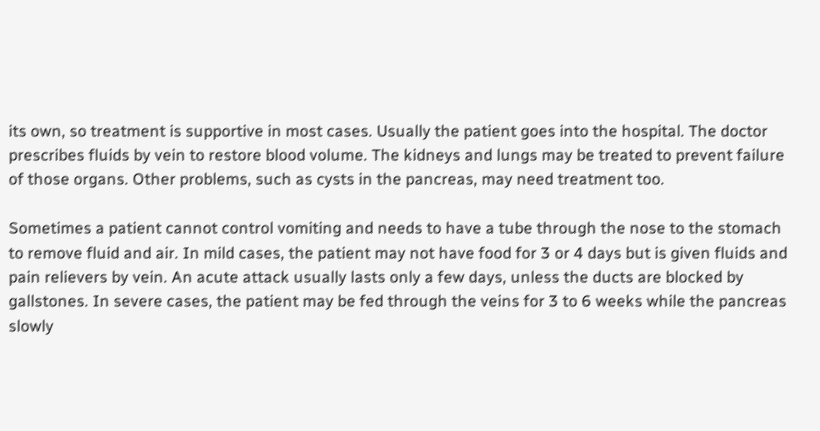its own, so treatment is supportive in most cases. Usually the patient goes into the hospital. The doctor prescribes fluids by vein to restore blood volume. The kidneys and lungs may be treated to prevent failure of those organs. Other problems, such as cysts in the pancreas, may need treatment too.

Sometimes a patient cannot control vomiting and needs to have a tube through the nose to the stomach to remove fluid and air. In mild cases, the patient may not have food for 3 or 4 days but is given fluids and pain relievers by vein. An acute attack usually lasts only a few days, unless the ducts are blocked by gallstones. In severe cases, the patient may be fed through the veins for 3 to 6 weeks while the pancreas slowly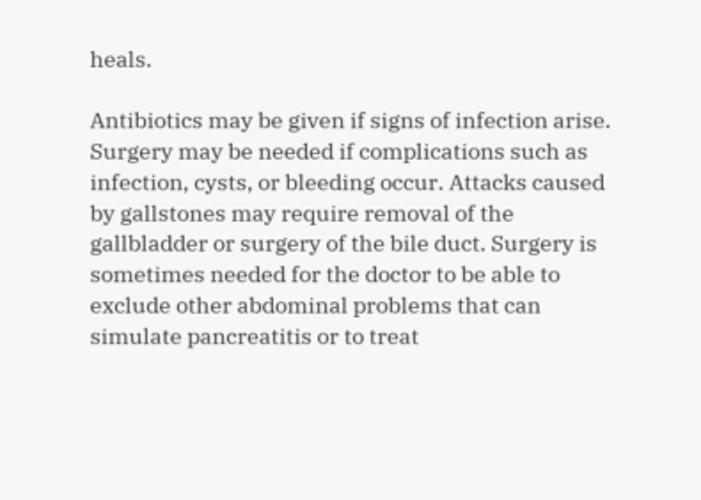heals.

Antibiotics may be given if signs of infection arise. Surgery may be needed if complications such as infection, cysts, or bleeding occur. Attacks caused by gallstones may require removal of the gallbladder or surgery of the bile duct. Surgery is sometimes needed for the doctor to be able to exclude other abdominal problems that can simulate pancreatitis or to treat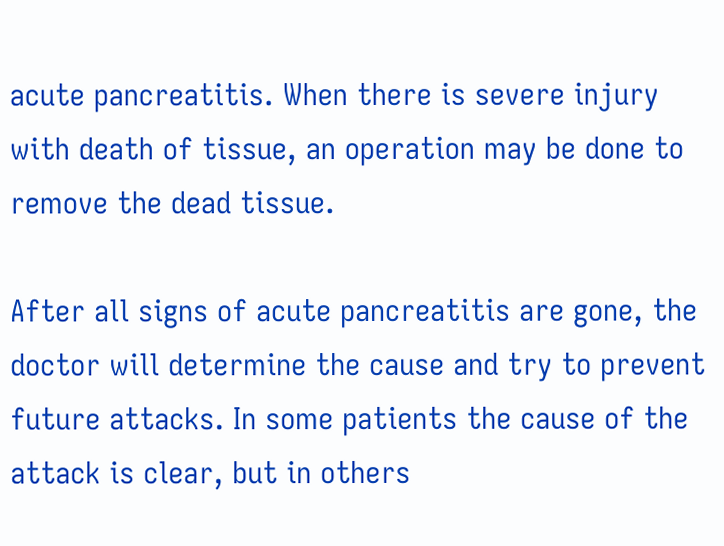acute pancreatitis. When there is severe injury with death of tissue, an operation may be done to remove the dead tissue.

After all signs of acute pancreatitis are gone, the doctor will determine the cause and try to prevent future attacks. In some patients the cause of the attack is clear, but in others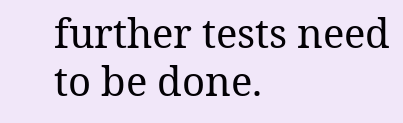further tests need to be done.